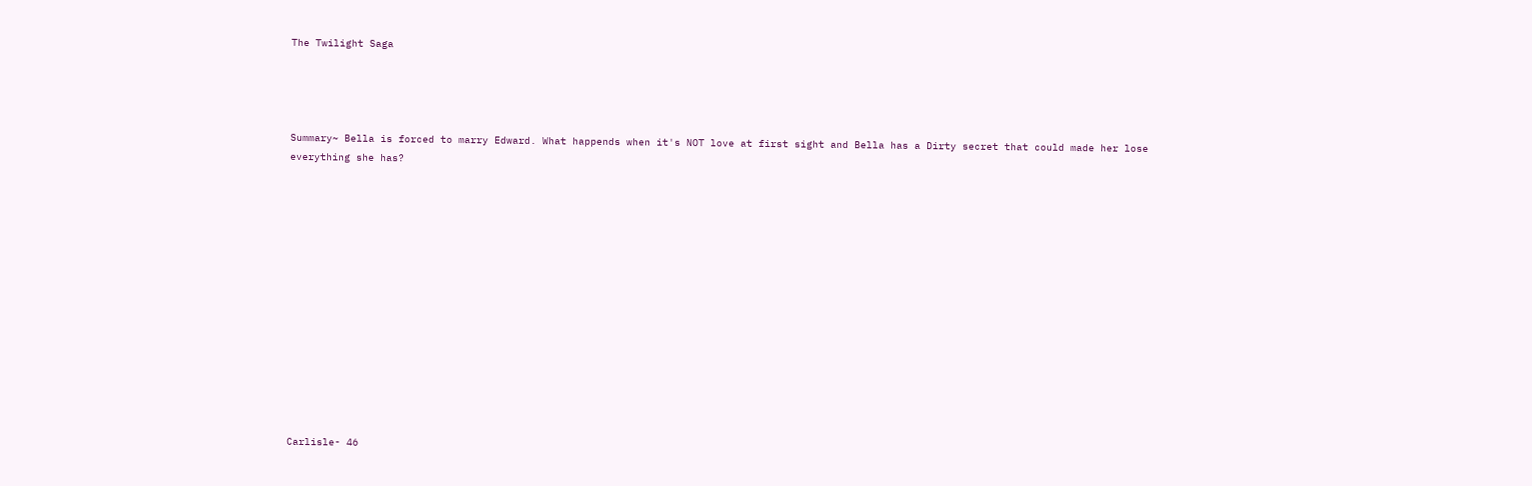The Twilight Saga




Summary~ Bella is forced to marry Edward. What happends when it's NOT love at first sight and Bella has a Dirty secret that could made her lose everything she has?














Carlisle- 46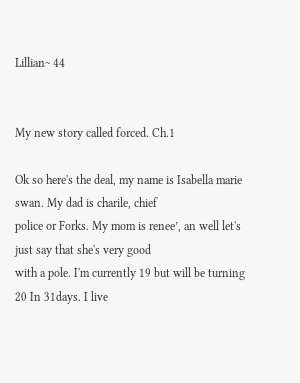Lillian~ 44


My new story called forced. Ch.1

Ok so here's the deal, my name is Isabella marie swan. My dad is charile, chief
police or Forks. My mom is renee’, an well let's just say that she's very good
with a pole. I'm currently 19 but will be turning 20 In 31days. I live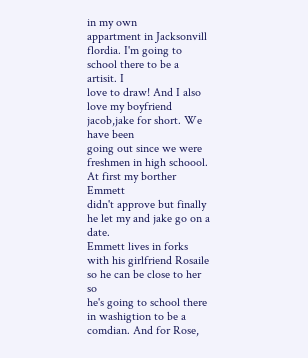in my own
appartment in Jacksonvill flordia. I'm going to school there to be a artisit. I
love to draw! And I also love my boyfriend jacob,jake for short. We have been
going out since we were freshmen in high schoool. At first my borther Emmett
didn't approve but finally he let my and jake go on a date.
Emmett lives in forks with his girlfriend Rosaile so he can be close to her so
he's going to school there in washigtion to be a comdian. And for Rose,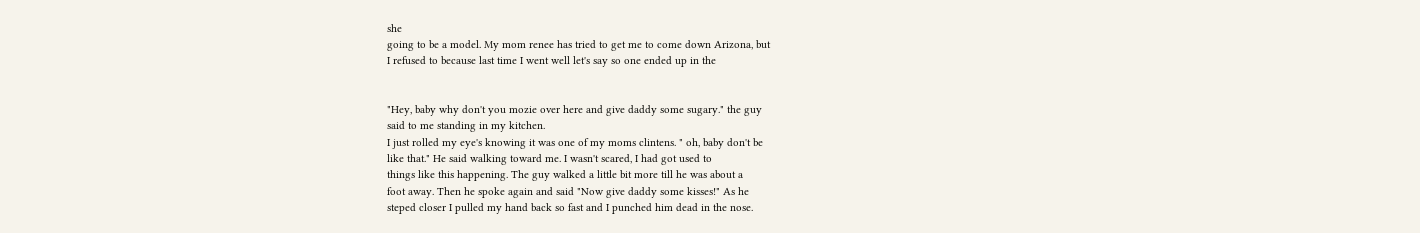she
going to be a model. My mom renee has tried to get me to come down Arizona, but
I refused to because last time I went well let's say so one ended up in the


"Hey, baby why don't you mozie over here and give daddy some sugary." the guy
said to me standing in my kitchen.
I just rolled my eye's knowing it was one of my moms clintens. " oh, baby don't be
like that." He said walking toward me. I wasn't scared, I had got used to
things like this happening. The guy walked a little bit more till he was about a
foot away. Then he spoke again and said "Now give daddy some kisses!" As he
steped closer I pulled my hand back so fast and I punched him dead in the nose.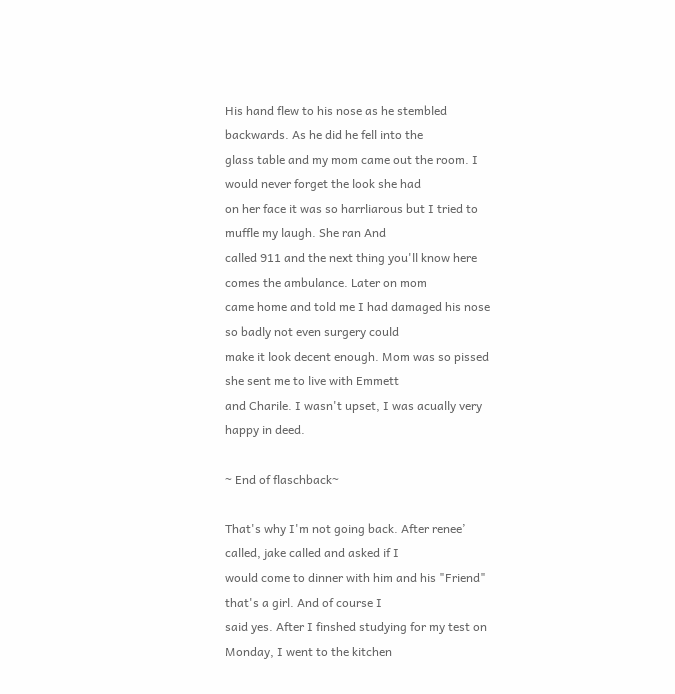His hand flew to his nose as he stembled backwards. As he did he fell into the
glass table and my mom came out the room. I would never forget the look she had
on her face it was so harrliarous but I tried to muffle my laugh. She ran And
called 911 and the next thing you'll know here comes the ambulance. Later on mom
came home and told me I had damaged his nose so badly not even surgery could
make it look decent enough. Mom was so pissed she sent me to live with Emmett
and Charile. I wasn't upset, I was acually very happy in deed.

~ End of flaschback~

That's why I'm not going back. After renee’ called, jake called and asked if I
would come to dinner with him and his "Friend" that's a girl. And of course I
said yes. After I finshed studying for my test on Monday, I went to the kitchen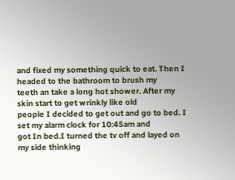and fixed my something quick to eat. Then I headed to the bathroom to brush my
teeth an take a long hot shower. After my skin start to get wrinkly like old
people I decided to get out and go to bed. I set my alarm clock for 10:45am and
got In bed.I turned the tv off and layed on my side thinking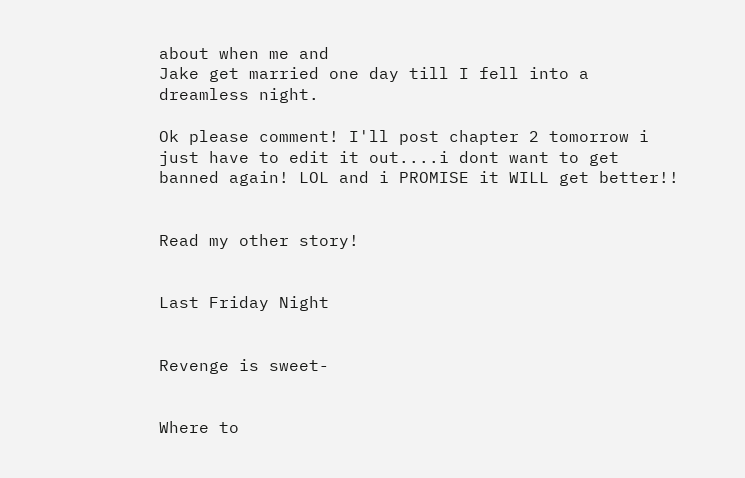about when me and
Jake get married one day till I fell into a dreamless night.

Ok please comment! I'll post chapter 2 tomorrow i just have to edit it out....i dont want to get banned again! LOL and i PROMISE it WILL get better!!


Read my other story!


Last Friday Night


Revenge is sweet-


Where to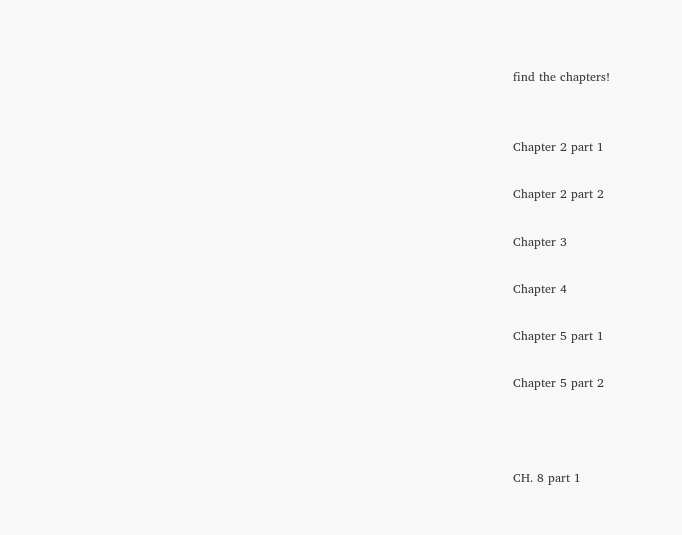find the chapters!


Chapter 2 part 1

Chapter 2 part 2

Chapter 3

Chapter 4

Chapter 5 part 1

Chapter 5 part 2



CH. 8 part 1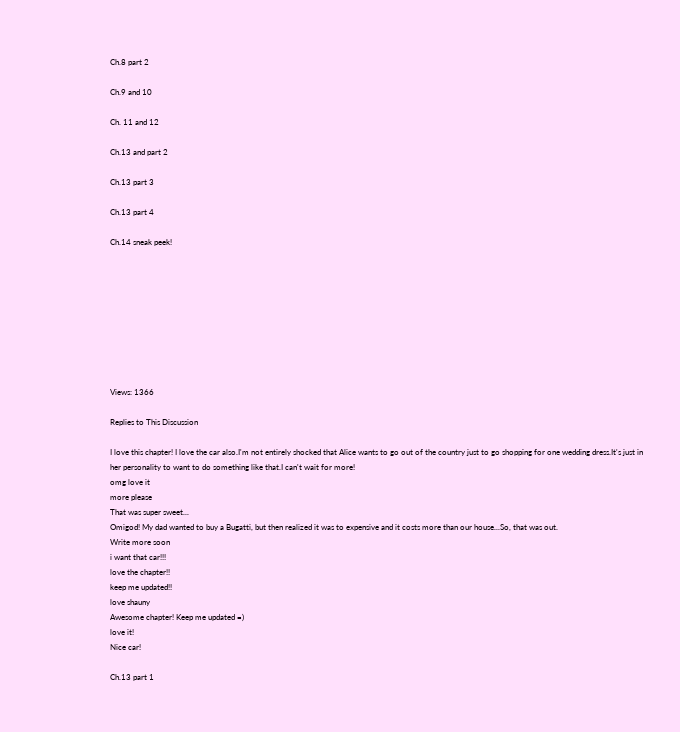Ch.8 part 2

Ch.9 and 10

Ch. 11 and 12

Ch.13 and part 2

Ch.13 part 3

Ch.13 part 4

Ch.14 sneak peek!









Views: 1366

Replies to This Discussion

I love this chapter! I love the car also.I'm not entirely shocked that Alice wants to go out of the country just to go shopping for one wedding dress.It's just in her personality to want to do something like that.I can't wait for more!
omg love it
more please
That was super sweet...
Omigod! My dad wanted to buy a Bugatti, but then realized it was to expensive and it costs more than our house...So, that was out.
Write more soon
i want that car!!!
love the chapter!!
keep me updated!!
love shauny
Awesome chapter! Keep me updated =)
love it!
Nice car!

Ch.13 part 1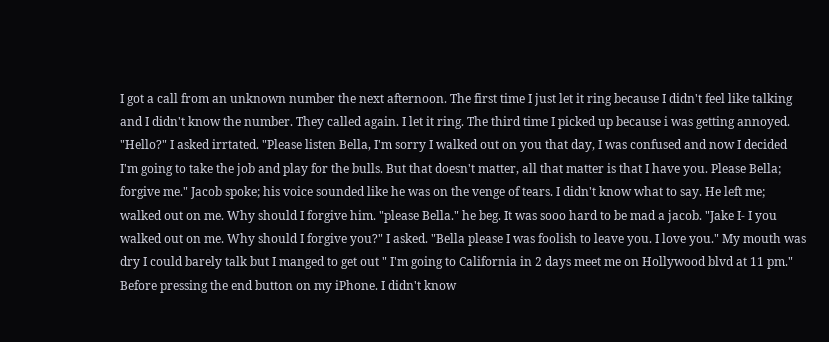I got a call from an unknown number the next afternoon. The first time I just let it ring because I didn't feel like talking and I didn't know the number. They called again. I let it ring. The third time I picked up because i was getting annoyed. "Hello?" I asked irrtated. "Please listen Bella, I'm sorry I walked out on you that day, I was confused and now I decided I'm going to take the job and play for the bulls. But that doesn't matter, all that matter is that I have you. Please Bella; forgive me." Jacob spoke; his voice sounded like he was on the venge of tears. I didn't know what to say. He left me; walked out on me. Why should I forgive him. "please Bella." he beg. It was sooo hard to be mad a jacob. "Jake I- I you walked out on me. Why should I forgive you?" I asked. "Bella please I was foolish to leave you. I love you." My mouth was dry I could barely talk but I manged to get out " I'm going to California in 2 days meet me on Hollywood blvd at 11 pm." Before pressing the end button on my iPhone. I didn't know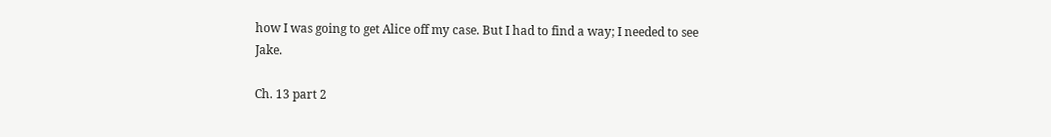how I was going to get Alice off my case. But I had to find a way; I needed to see Jake.

Ch. 13 part 2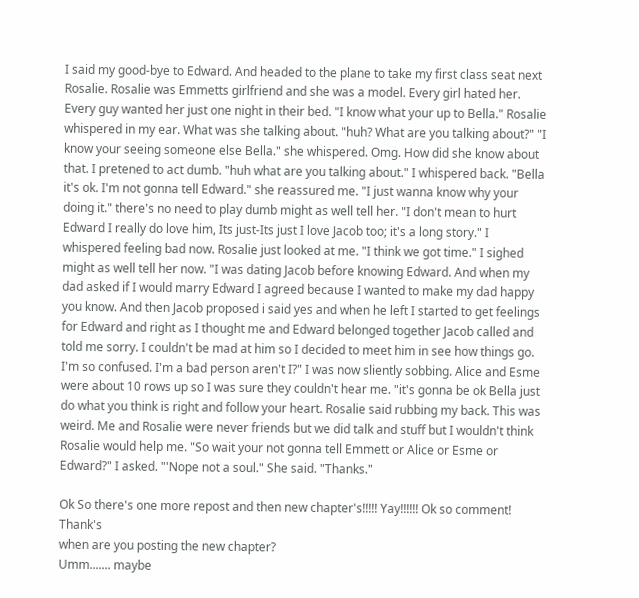I said my good-bye to Edward. And headed to the plane to take my first class seat next Rosalie. Rosalie was Emmetts girlfriend and she was a model. Every girl hated her. Every guy wanted her just one night in their bed. "I know what your up to Bella." Rosalie whispered in my ear. What was she talking about. "huh? What are you talking about?" "I know your seeing someone else Bella." she whispered. Omg. How did she know about that. I pretened to act dumb. "huh what are you talking about." I whispered back. "Bella it's ok. I'm not gonna tell Edward." she reassured me. "I just wanna know why your doing it." there's no need to play dumb might as well tell her. "I don't mean to hurt Edward I really do love him, Its just-Its just I love Jacob too; it's a long story." I whispered feeling bad now. Rosalie just looked at me. "I think we got time." I sighed might as well tell her now. "I was dating Jacob before knowing Edward. And when my dad asked if I would marry Edward I agreed because I wanted to make my dad happy you know. And then Jacob proposed i said yes and when he left I started to get feelings for Edward and right as I thought me and Edward belonged together Jacob called and told me sorry. I couldn't be mad at him so I decided to meet him in see how things go. I'm so confused. I'm a bad person aren't I?" I was now sliently sobbing. Alice and Esme were about 10 rows up so I was sure they couldn't hear me. "it's gonna be ok Bella just do what you think is right and follow your heart. Rosalie said rubbing my back. This was weird. Me and Rosalie were never friends but we did talk and stuff but I wouldn't think Rosalie would help me. "So wait your not gonna tell Emmett or Alice or Esme or Edward?" I asked. "'Nope not a soul." She said. "Thanks."

Ok So there's one more repost and then new chapter's!!!!! Yay!!!!!! Ok so comment! Thank's
when are you posting the new chapter?
Umm....... maybe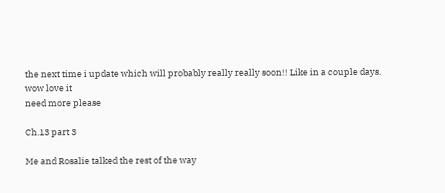the next time i update which will probably really really soon!! Like in a couple days.
wow love it
need more please

Ch.13 part 3

Me and Rosalie talked the rest of the way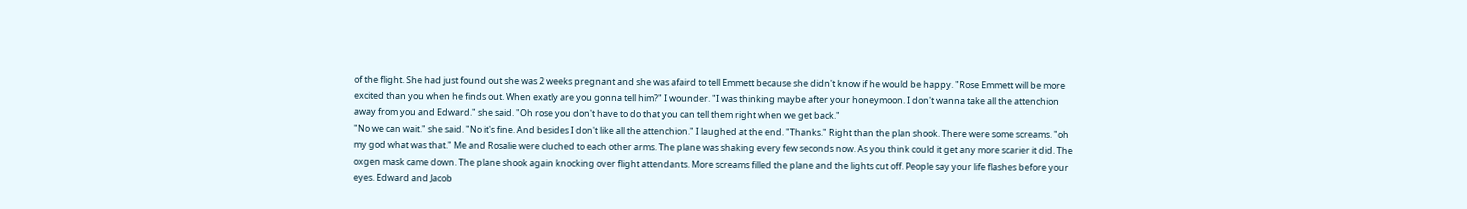of the flight. She had just found out she was 2 weeks pregnant and she was afaird to tell Emmett because she didn't know if he would be happy. "Rose Emmett will be more excited than you when he finds out. When exatly are you gonna tell him?" I wounder. "I was thinking maybe after your honeymoon. I don't wanna take all the attenchion away from you and Edward." she said. "Oh rose you don't have to do that you can tell them right when we get back."
"No we can wait." she said. "No it's fine. And besides I don't like all the attenchion." I laughed at the end. "Thanks." Right than the plan shook. There were some screams. "oh my god what was that." Me and Rosalie were cluched to each other arms. The plane was shaking every few seconds now. As you think could it get any more scarier it did. The oxgen mask came down. The plane shook again knocking over flight attendants. More screams filled the plane and the lights cut off. People say your life flashes before your eyes. Edward and Jacob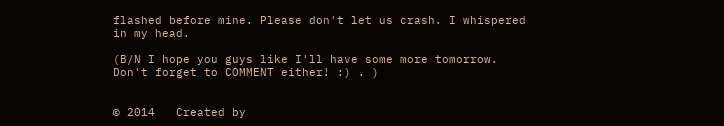flashed before mine. Please don't let us crash. I whispered in my head.

(B/N I hope you guys like I'll have some more tomorrow. Don't forget to COMMENT either! :) . )


© 2014   Created by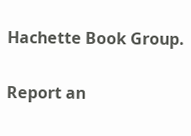Hachette Book Group.

Report an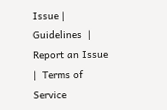Issue | Guidelines  |  Report an Issue  |  Terms of Service